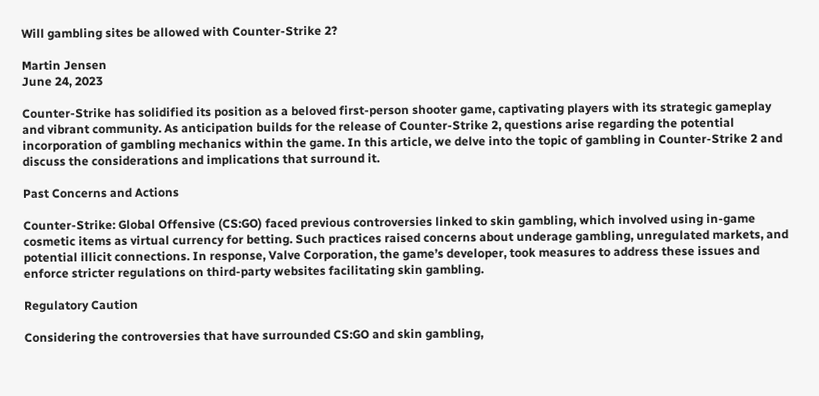Will gambling sites be allowed with Counter-Strike 2?

Martin Jensen
June 24, 2023

Counter-Strike has solidified its position as a beloved first-person shooter game, captivating players with its strategic gameplay and vibrant community. As anticipation builds for the release of Counter-Strike 2, questions arise regarding the potential incorporation of gambling mechanics within the game. In this article, we delve into the topic of gambling in Counter-Strike 2 and discuss the considerations and implications that surround it.

Past Concerns and Actions

Counter-Strike: Global Offensive (CS:GO) faced previous controversies linked to skin gambling, which involved using in-game cosmetic items as virtual currency for betting. Such practices raised concerns about underage gambling, unregulated markets, and potential illicit connections. In response, Valve Corporation, the game’s developer, took measures to address these issues and enforce stricter regulations on third-party websites facilitating skin gambling.

Regulatory Caution

Considering the controversies that have surrounded CS:GO and skin gambling,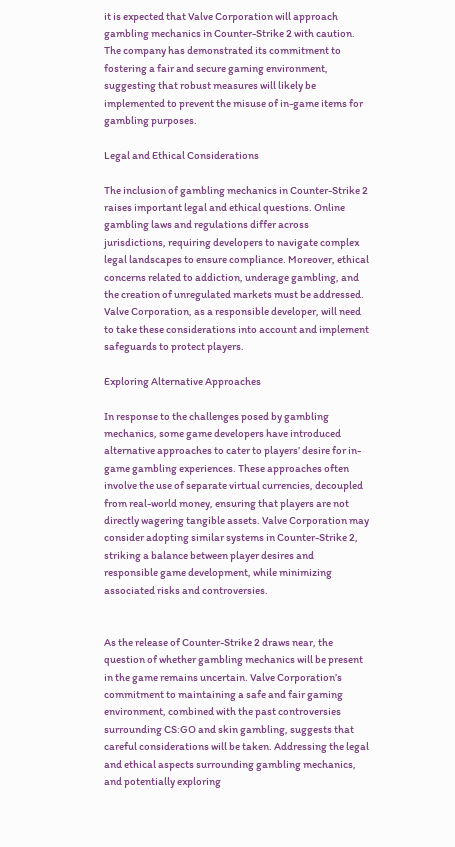it is expected that Valve Corporation will approach gambling mechanics in Counter-Strike 2 with caution. The company has demonstrated its commitment to fostering a fair and secure gaming environment, suggesting that robust measures will likely be implemented to prevent the misuse of in-game items for gambling purposes.

Legal and Ethical Considerations

The inclusion of gambling mechanics in Counter-Strike 2 raises important legal and ethical questions. Online gambling laws and regulations differ across jurisdictions, requiring developers to navigate complex legal landscapes to ensure compliance. Moreover, ethical concerns related to addiction, underage gambling, and the creation of unregulated markets must be addressed. Valve Corporation, as a responsible developer, will need to take these considerations into account and implement safeguards to protect players.

Exploring Alternative Approaches

In response to the challenges posed by gambling mechanics, some game developers have introduced alternative approaches to cater to players’ desire for in-game gambling experiences. These approaches often involve the use of separate virtual currencies, decoupled from real-world money, ensuring that players are not directly wagering tangible assets. Valve Corporation may consider adopting similar systems in Counter-Strike 2, striking a balance between player desires and responsible game development, while minimizing associated risks and controversies.


As the release of Counter-Strike 2 draws near, the question of whether gambling mechanics will be present in the game remains uncertain. Valve Corporation’s commitment to maintaining a safe and fair gaming environment, combined with the past controversies surrounding CS:GO and skin gambling, suggests that careful considerations will be taken. Addressing the legal and ethical aspects surrounding gambling mechanics, and potentially exploring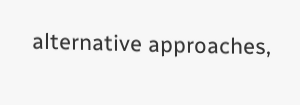alternative approaches,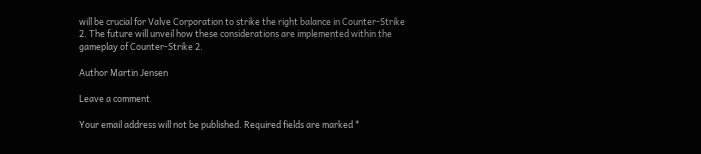will be crucial for Valve Corporation to strike the right balance in Counter-Strike 2. The future will unveil how these considerations are implemented within the gameplay of Counter-Strike 2.

Author Martin Jensen

Leave a comment

Your email address will not be published. Required fields are marked *